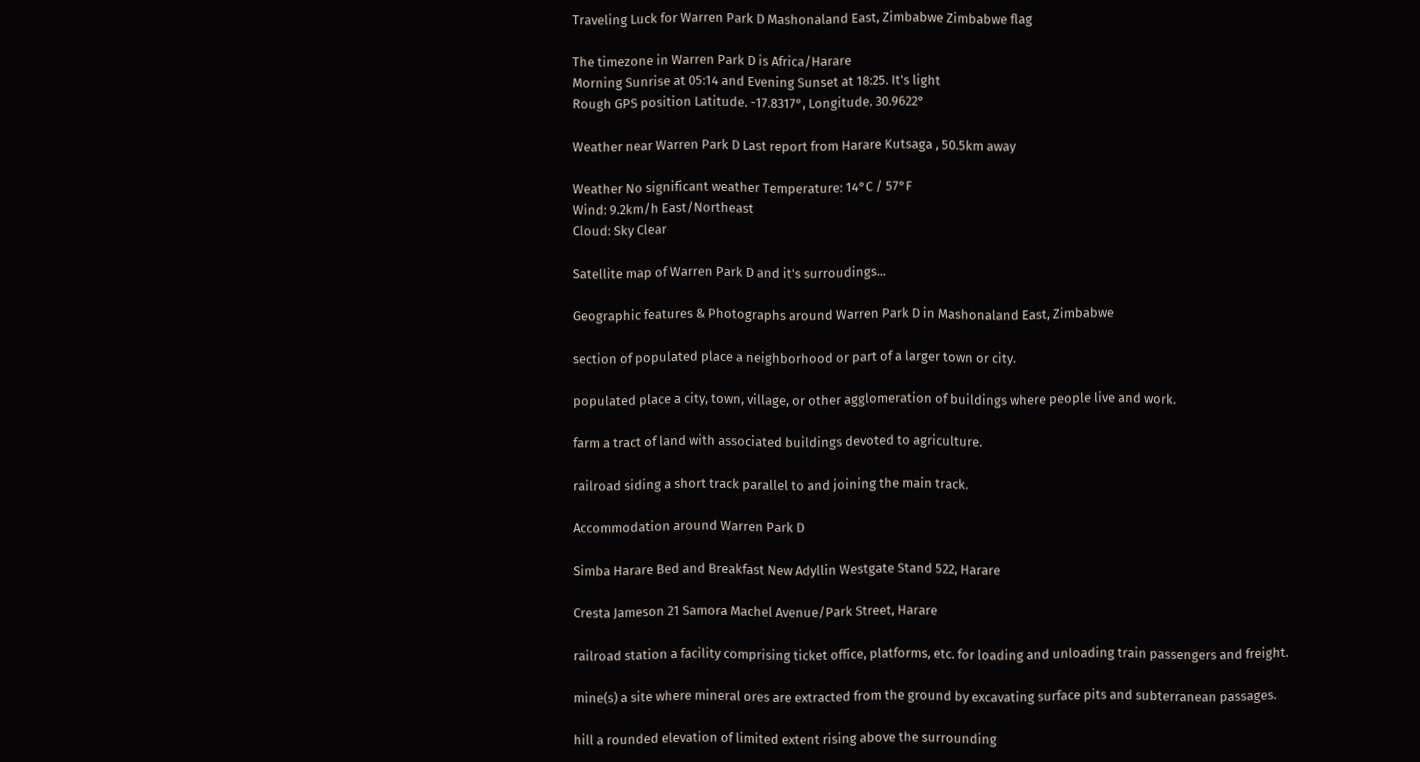Traveling Luck for Warren Park D Mashonaland East, Zimbabwe Zimbabwe flag

The timezone in Warren Park D is Africa/Harare
Morning Sunrise at 05:14 and Evening Sunset at 18:25. It's light
Rough GPS position Latitude. -17.8317°, Longitude. 30.9622°

Weather near Warren Park D Last report from Harare Kutsaga , 50.5km away

Weather No significant weather Temperature: 14°C / 57°F
Wind: 9.2km/h East/Northeast
Cloud: Sky Clear

Satellite map of Warren Park D and it's surroudings...

Geographic features & Photographs around Warren Park D in Mashonaland East, Zimbabwe

section of populated place a neighborhood or part of a larger town or city.

populated place a city, town, village, or other agglomeration of buildings where people live and work.

farm a tract of land with associated buildings devoted to agriculture.

railroad siding a short track parallel to and joining the main track.

Accommodation around Warren Park D

Simba Harare Bed and Breakfast New Adyllin Westgate Stand 522, Harare

Cresta Jameson 21 Samora Machel Avenue/Park Street, Harare

railroad station a facility comprising ticket office, platforms, etc. for loading and unloading train passengers and freight.

mine(s) a site where mineral ores are extracted from the ground by excavating surface pits and subterranean passages.

hill a rounded elevation of limited extent rising above the surrounding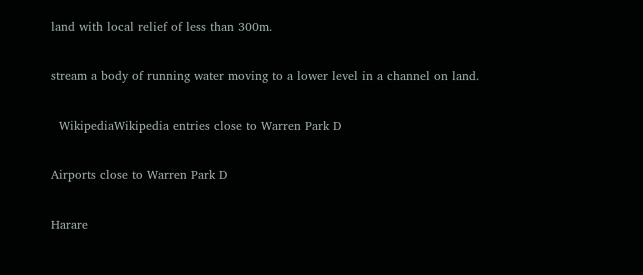land with local relief of less than 300m.

stream a body of running water moving to a lower level in a channel on land.

  WikipediaWikipedia entries close to Warren Park D

Airports close to Warren Park D

Harare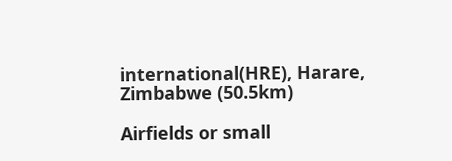international(HRE), Harare, Zimbabwe (50.5km)

Airfields or small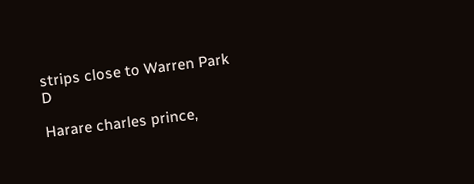strips close to Warren Park D

Harare charles prince,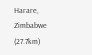Harare, Zimbabwe (27.7km)